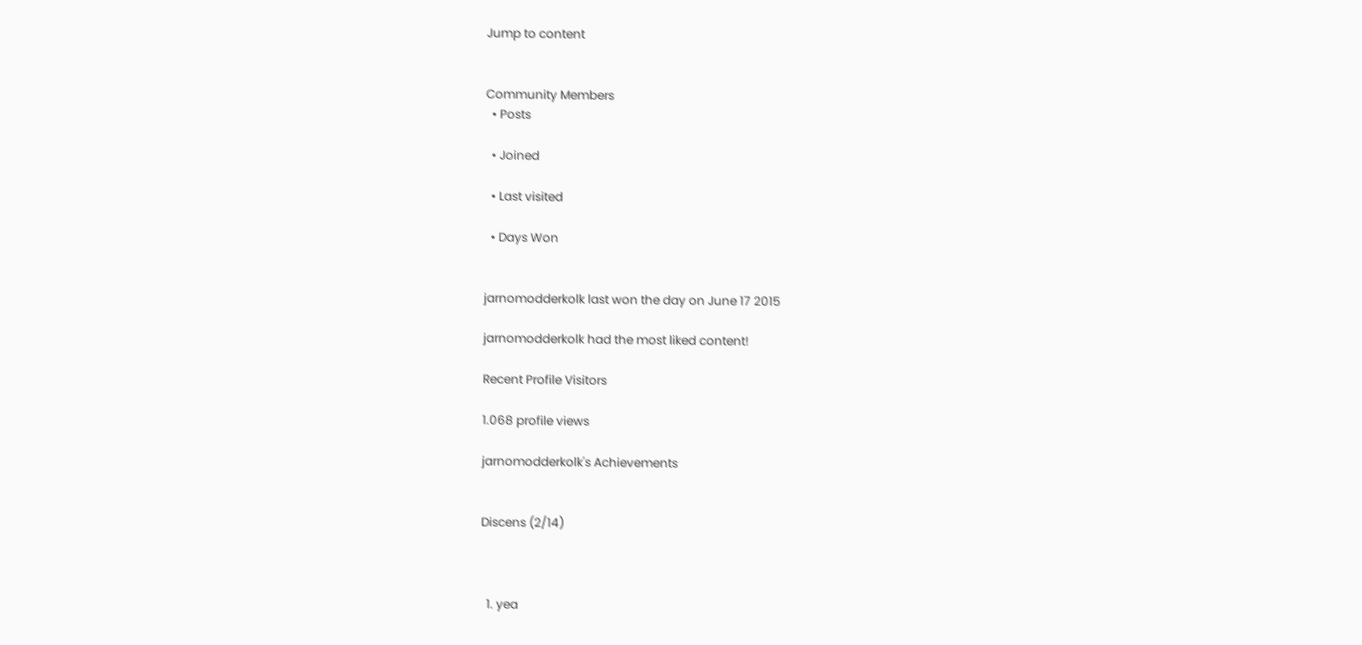Jump to content


Community Members
  • Posts

  • Joined

  • Last visited

  • Days Won


jarnomodderkolk last won the day on June 17 2015

jarnomodderkolk had the most liked content!

Recent Profile Visitors

1.068 profile views

jarnomodderkolk's Achievements


Discens (2/14)



  1. yea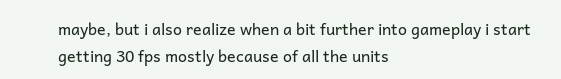maybe, but i also realize when a bit further into gameplay i start getting 30 fps mostly because of all the units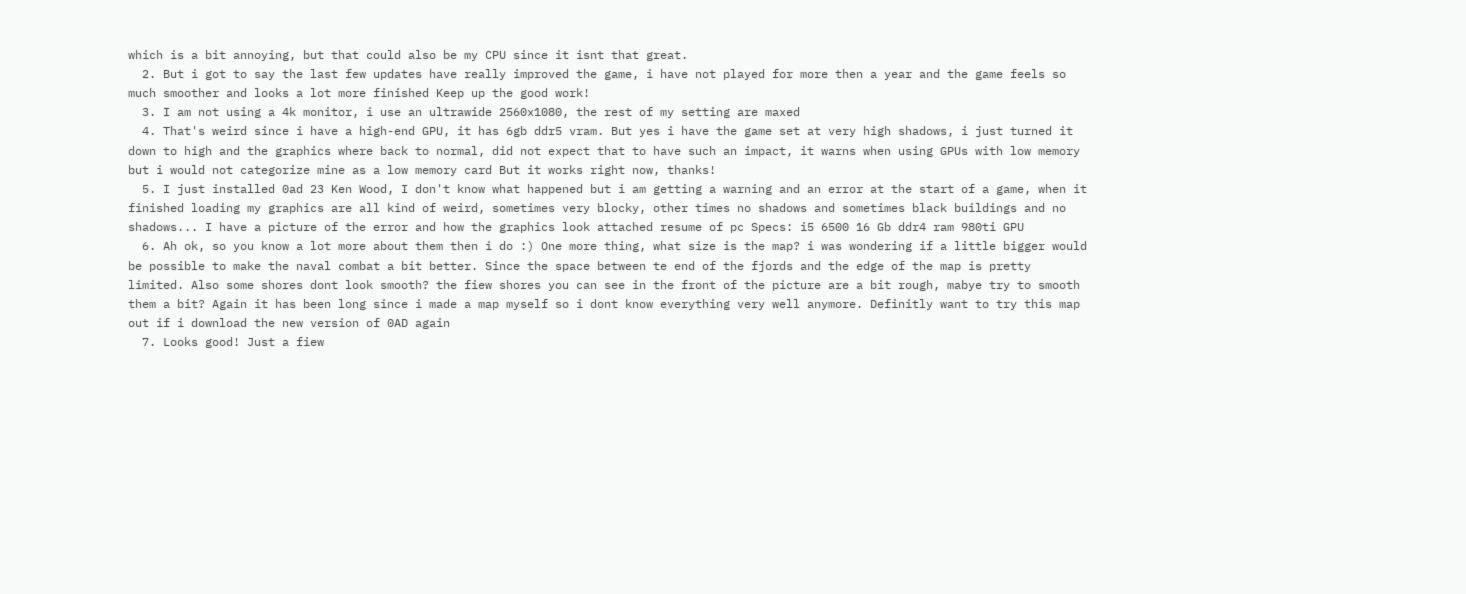which is a bit annoying, but that could also be my CPU since it isnt that great.
  2. But i got to say the last few updates have really improved the game, i have not played for more then a year and the game feels so much smoother and looks a lot more finished Keep up the good work!
  3. I am not using a 4k monitor, i use an ultrawide 2560x1080, the rest of my setting are maxed
  4. That's weird since i have a high-end GPU, it has 6gb ddr5 vram. But yes i have the game set at very high shadows, i just turned it down to high and the graphics where back to normal, did not expect that to have such an impact, it warns when using GPUs with low memory but i would not categorize mine as a low memory card But it works right now, thanks!
  5. I just installed 0ad 23 Ken Wood, I don't know what happened but i am getting a warning and an error at the start of a game, when it finished loading my graphics are all kind of weird, sometimes very blocky, other times no shadows and sometimes black buildings and no shadows... I have a picture of the error and how the graphics look attached resume of pc Specs: i5 6500 16 Gb ddr4 ram 980ti GPU
  6. Ah ok, so you know a lot more about them then i do :) One more thing, what size is the map? i was wondering if a little bigger would be possible to make the naval combat a bit better. Since the space between te end of the fjords and the edge of the map is pretty limited. Also some shores dont look smooth? the fiew shores you can see in the front of the picture are a bit rough, mabye try to smooth them a bit? Again it has been long since i made a map myself so i dont know everything very well anymore. Definitly want to try this map out if i download the new version of 0AD again
  7. Looks good! Just a fiew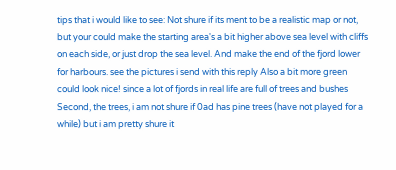tips that i would like to see: Not shure if its ment to be a realistic map or not, but your could make the starting area's a bit higher above sea level with cliffs on each side, or just drop the sea level. And make the end of the fjord lower for harbours. see the pictures i send with this reply Also a bit more green could look nice! since a lot of fjords in real life are full of trees and bushes Second, the trees, i am not shure if 0ad has pine trees (have not played for a while) but i am pretty shure it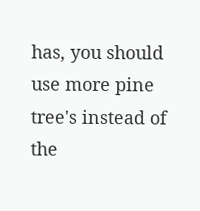has, you should use more pine tree's instead of the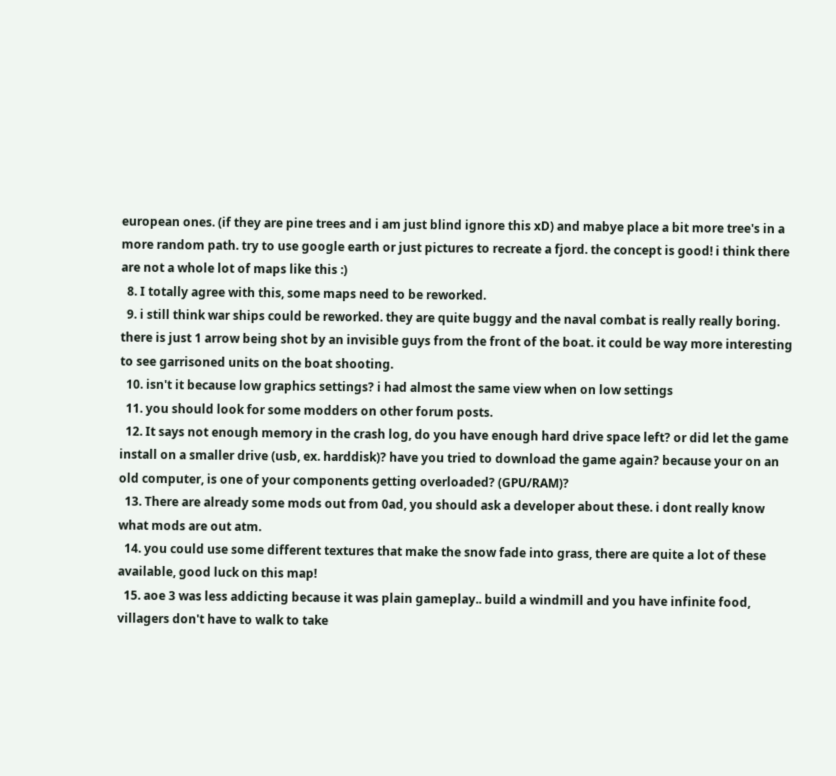european ones. (if they are pine trees and i am just blind ignore this xD) and mabye place a bit more tree's in a more random path. try to use google earth or just pictures to recreate a fjord. the concept is good! i think there are not a whole lot of maps like this :)
  8. I totally agree with this, some maps need to be reworked.
  9. i still think war ships could be reworked. they are quite buggy and the naval combat is really really boring. there is just 1 arrow being shot by an invisible guys from the front of the boat. it could be way more interesting to see garrisoned units on the boat shooting.
  10. isn't it because low graphics settings? i had almost the same view when on low settings
  11. you should look for some modders on other forum posts.
  12. It says not enough memory in the crash log, do you have enough hard drive space left? or did let the game install on a smaller drive (usb, ex. harddisk)? have you tried to download the game again? because your on an old computer, is one of your components getting overloaded? (GPU/RAM)?
  13. There are already some mods out from 0ad, you should ask a developer about these. i dont really know what mods are out atm.
  14. you could use some different textures that make the snow fade into grass, there are quite a lot of these available, good luck on this map!
  15. aoe 3 was less addicting because it was plain gameplay.. build a windmill and you have infinite food, villagers don't have to walk to take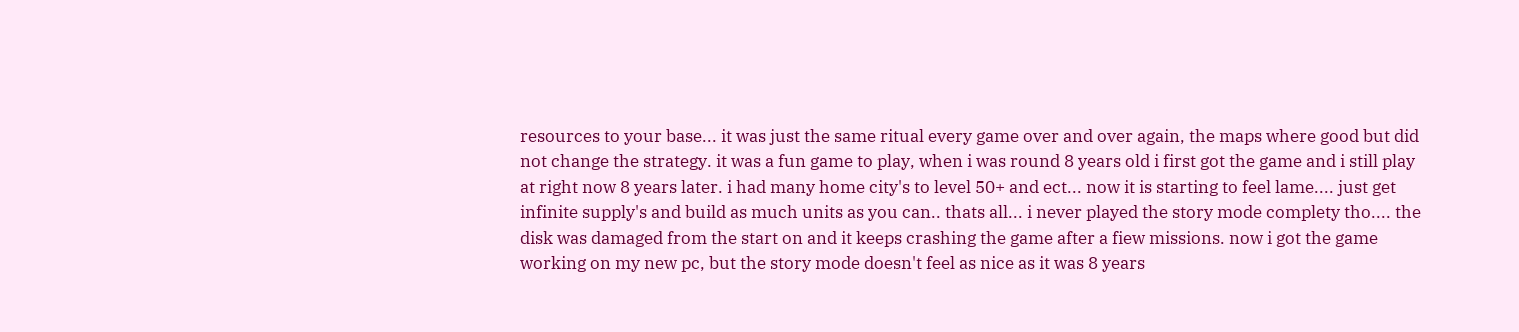resources to your base... it was just the same ritual every game over and over again, the maps where good but did not change the strategy. it was a fun game to play, when i was round 8 years old i first got the game and i still play at right now 8 years later. i had many home city's to level 50+ and ect... now it is starting to feel lame.... just get infinite supply's and build as much units as you can.. thats all... i never played the story mode complety tho.... the disk was damaged from the start on and it keeps crashing the game after a fiew missions. now i got the game working on my new pc, but the story mode doesn't feel as nice as it was 8 years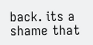back. its a shame that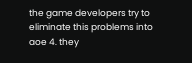the game developers try to eliminate this problems into aoe 4. they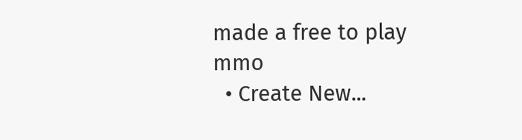made a free to play mmo
  • Create New...